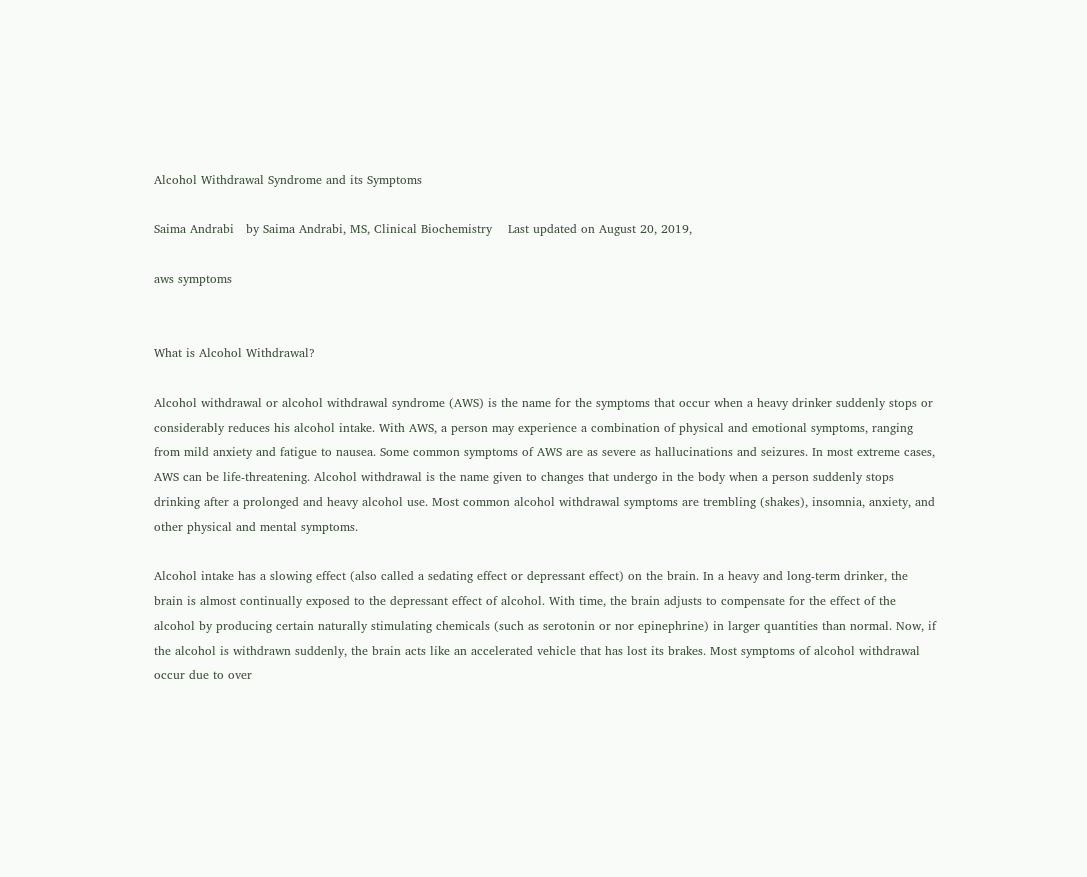Alcohol Withdrawal Syndrome and its Symptoms

Saima Andrabi   by Saima Andrabi, MS, Clinical Biochemistry    Last updated on August 20, 2019,

aws symptoms


What is Alcohol Withdrawal?

Alcohol withdrawal or alcohol withdrawal syndrome (AWS) is the name for the symptoms that occur when a heavy drinker suddenly stops or considerably reduces his alcohol intake. With AWS, a person may experience a combination of physical and emotional symptoms, ranging from mild anxiety and fatigue to nausea. Some common symptoms of AWS are as severe as hallucinations and seizures. In most extreme cases, AWS can be life-threatening. Alcohol withdrawal is the name given to changes that undergo in the body when a person suddenly stops drinking after a prolonged and heavy alcohol use. Most common alcohol withdrawal symptoms are trembling (shakes), insomnia, anxiety, and other physical and mental symptoms.

Alcohol intake has a slowing effect (also called a sedating effect or depressant effect) on the brain. In a heavy and long-term drinker, the brain is almost continually exposed to the depressant effect of alcohol. With time, the brain adjusts to compensate for the effect of the alcohol by producing certain naturally stimulating chemicals (such as serotonin or nor epinephrine) in larger quantities than normal. Now, if the alcohol is withdrawn suddenly, the brain acts like an accelerated vehicle that has lost its brakes. Most symptoms of alcohol withdrawal occur due to over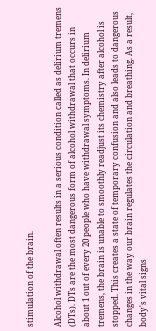stimulation of the brain.

Alcohol withdrawal often results in a serious condition called as delirium tremens (DTs). DTs are the most dangerous form of alcohol withdrawal that occurs in about 1 out of every 20 people who have withdrawal symptoms. In delirium tremens, the brain is unable to smoothly readjust its chemistry after alcohol is stopped. This creates a state of temporary confusion and also leads to dangerous changes in the way our brain regulates the circulation and breathing. As a result, body's vital signs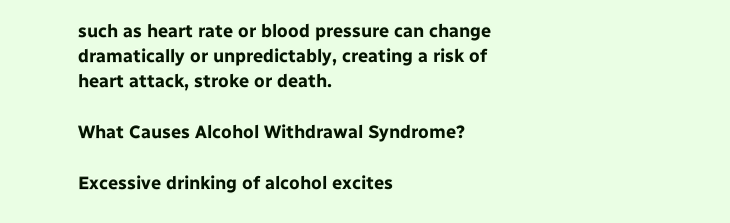such as heart rate or blood pressure can change dramatically or unpredictably, creating a risk of heart attack, stroke or death.

What Causes Alcohol Withdrawal Syndrome?

Excessive drinking of alcohol excites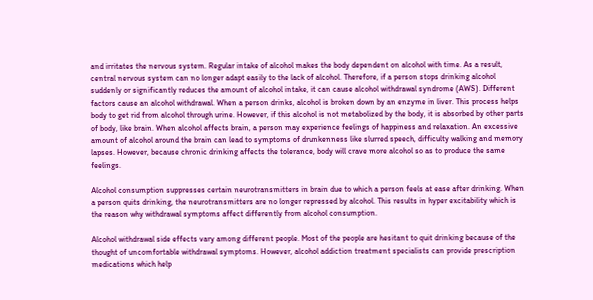and irritates the nervous system. Regular intake of alcohol makes the body dependent on alcohol with time. As a result, central nervous system can no longer adapt easily to the lack of alcohol. Therefore, if a person stops drinking alcohol suddenly or significantly reduces the amount of alcohol intake, it can cause alcohol withdrawal syndrome (AWS). Different factors cause an alcohol withdrawal. When a person drinks, alcohol is broken down by an enzyme in liver. This process helps body to get rid from alcohol through urine. However, if this alcohol is not metabolized by the body, it is absorbed by other parts of body, like brain. When alcohol affects brain, a person may experience feelings of happiness and relaxation. An excessive amount of alcohol around the brain can lead to symptoms of drunkenness like slurred speech, difficulty walking and memory lapses. However, because chronic drinking affects the tolerance, body will crave more alcohol so as to produce the same feelings.

Alcohol consumption suppresses certain neurotransmitters in brain due to which a person feels at ease after drinking. When a person quits drinking, the neurotransmitters are no longer repressed by alcohol. This results in hyper excitability which is the reason why withdrawal symptoms affect differently from alcohol consumption.

Alcohol withdrawal side effects vary among different people. Most of the people are hesitant to quit drinking because of the thought of uncomfortable withdrawal symptoms. However, alcohol addiction treatment specialists can provide prescription medications which help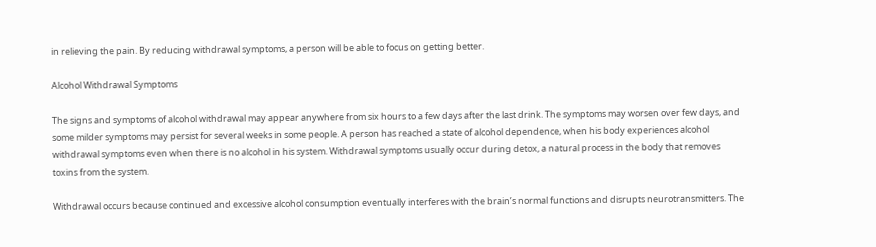in relieving the pain. By reducing withdrawal symptoms, a person will be able to focus on getting better.

Alcohol Withdrawal Symptoms

The signs and symptoms of alcohol withdrawal may appear anywhere from six hours to a few days after the last drink. The symptoms may worsen over few days, and some milder symptoms may persist for several weeks in some people. A person has reached a state of alcohol dependence, when his body experiences alcohol withdrawal symptoms even when there is no alcohol in his system. Withdrawal symptoms usually occur during detox, a natural process in the body that removes toxins from the system.

Withdrawal occurs because continued and excessive alcohol consumption eventually interferes with the brain’s normal functions and disrupts neurotransmitters. The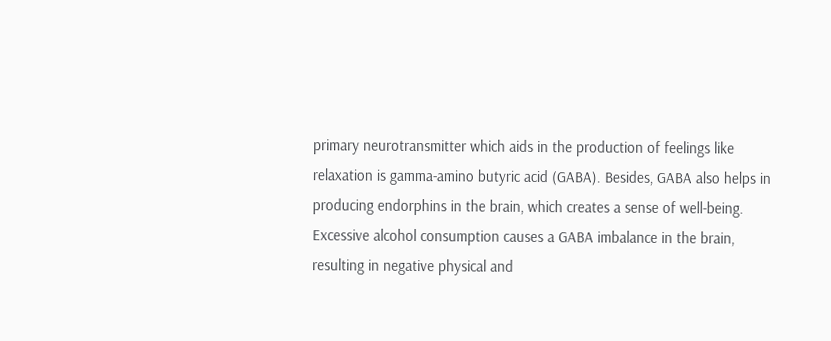primary neurotransmitter which aids in the production of feelings like relaxation is gamma-amino butyric acid (GABA). Besides, GABA also helps in producing endorphins in the brain, which creates a sense of well-being. Excessive alcohol consumption causes a GABA imbalance in the brain, resulting in negative physical and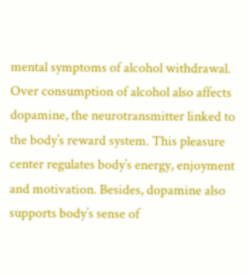mental symptoms of alcohol withdrawal. Over consumption of alcohol also affects dopamine, the neurotransmitter linked to the body’s reward system. This pleasure center regulates body’s energy, enjoyment and motivation. Besides, dopamine also supports body’s sense of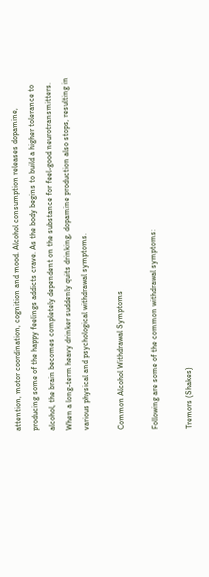attention, motor coordination, cognition and mood. Alcohol consumption releases dopamine, producing some of the happy feelings addicts crave. As the body begins to build a higher tolerance to alcohol, the brain becomes completely dependent on the substance for feel-good neurotransmitters. When a long-term heavy drinker suddenly quits drinking, dopamine production also stops, resulting in various physical and psychological withdrawal symptoms.

Common Alcohol Withdrawal Symptoms

Following are some of the common withdrawal symptoms:

Tremors (Shakes)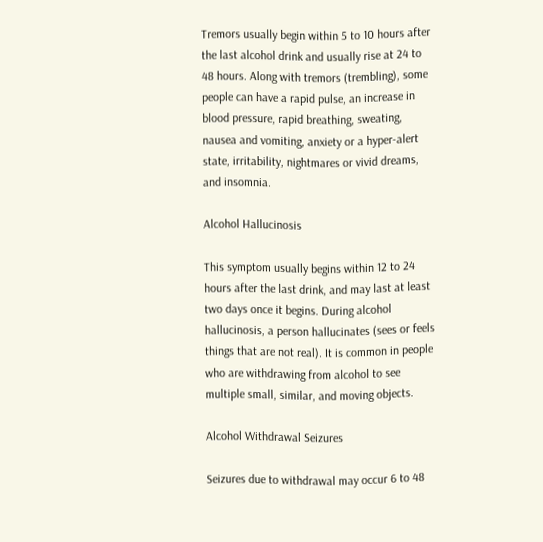Tremors usually begin within 5 to 10 hours after the last alcohol drink and usually rise at 24 to 48 hours. Along with tremors (trembling), some people can have a rapid pulse, an increase in blood pressure, rapid breathing, sweating, nausea and vomiting, anxiety or a hyper-alert state, irritability, nightmares or vivid dreams, and insomnia.

Alcohol Hallucinosis

This symptom usually begins within 12 to 24 hours after the last drink, and may last at least two days once it begins. During alcohol hallucinosis, a person hallucinates (sees or feels things that are not real). It is common in people who are withdrawing from alcohol to see multiple small, similar, and moving objects.

Alcohol Withdrawal Seizures

Seizures due to withdrawal may occur 6 to 48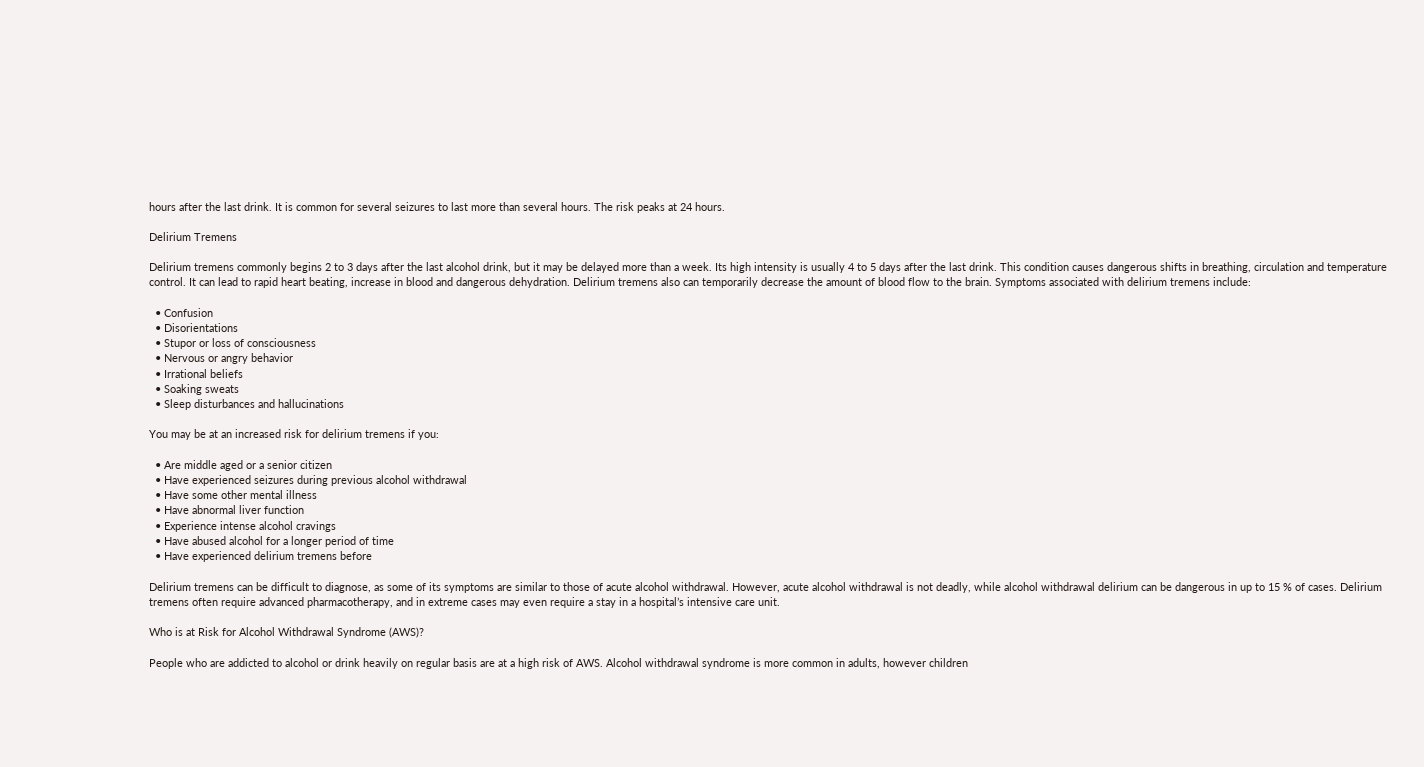hours after the last drink. It is common for several seizures to last more than several hours. The risk peaks at 24 hours.

Delirium Tremens

Delirium tremens commonly begins 2 to 3 days after the last alcohol drink, but it may be delayed more than a week. Its high intensity is usually 4 to 5 days after the last drink. This condition causes dangerous shifts in breathing, circulation and temperature control. It can lead to rapid heart beating, increase in blood and dangerous dehydration. Delirium tremens also can temporarily decrease the amount of blood flow to the brain. Symptoms associated with delirium tremens include:

  • Confusion
  • Disorientations
  • Stupor or loss of consciousness
  • Nervous or angry behavior
  • Irrational beliefs
  • Soaking sweats
  • Sleep disturbances and hallucinations

You may be at an increased risk for delirium tremens if you:

  • Are middle aged or a senior citizen
  • Have experienced seizures during previous alcohol withdrawal
  • Have some other mental illness
  • Have abnormal liver function
  • Experience intense alcohol cravings
  • Have abused alcohol for a longer period of time
  • Have experienced delirium tremens before

Delirium tremens can be difficult to diagnose, as some of its symptoms are similar to those of acute alcohol withdrawal. However, acute alcohol withdrawal is not deadly, while alcohol withdrawal delirium can be dangerous in up to 15 % of cases. Delirium tremens often require advanced pharmacotherapy, and in extreme cases may even require a stay in a hospital’s intensive care unit.

Who is at Risk for Alcohol Withdrawal Syndrome (AWS)?

People who are addicted to alcohol or drink heavily on regular basis are at a high risk of AWS. Alcohol withdrawal syndrome is more common in adults, however children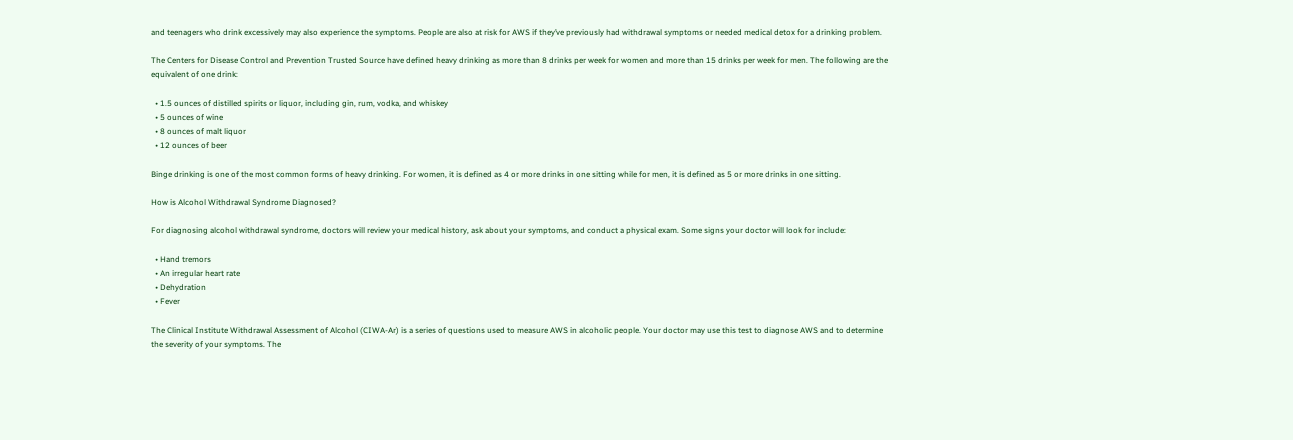and teenagers who drink excessively may also experience the symptoms. People are also at risk for AWS if they’ve previously had withdrawal symptoms or needed medical detox for a drinking problem.

The Centers for Disease Control and Prevention Trusted Source have defined heavy drinking as more than 8 drinks per week for women and more than 15 drinks per week for men. The following are the equivalent of one drink:

  • 1.5 ounces of distilled spirits or liquor, including gin, rum, vodka, and whiskey
  • 5 ounces of wine
  • 8 ounces of malt liquor
  • 12 ounces of beer

Binge drinking is one of the most common forms of heavy drinking. For women, it is defined as 4 or more drinks in one sitting while for men, it is defined as 5 or more drinks in one sitting.

How is Alcohol Withdrawal Syndrome Diagnosed?

For diagnosing alcohol withdrawal syndrome, doctors will review your medical history, ask about your symptoms, and conduct a physical exam. Some signs your doctor will look for include:

  • Hand tremors
  • An irregular heart rate
  • Dehydration
  • Fever

The Clinical Institute Withdrawal Assessment of Alcohol (CIWA-Ar) is a series of questions used to measure AWS in alcoholic people. Your doctor may use this test to diagnose AWS and to determine the severity of your symptoms. The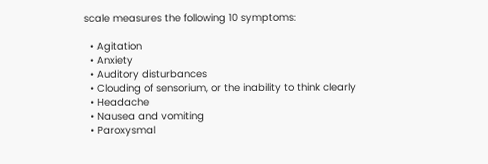scale measures the following 10 symptoms:

  • Agitation
  • Anxiety
  • Auditory disturbances
  • Clouding of sensorium, or the inability to think clearly
  • Headache
  • Nausea and vomiting
  • Paroxysmal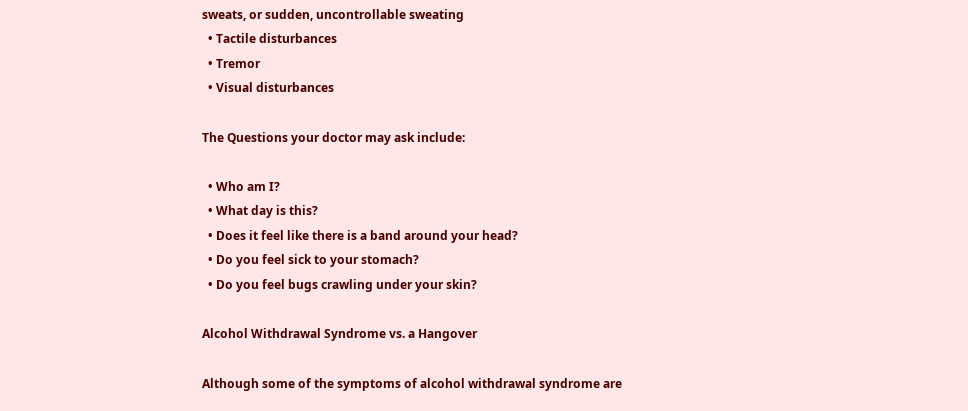sweats, or sudden, uncontrollable sweating
  • Tactile disturbances
  • Tremor
  • Visual disturbances

The Questions your doctor may ask include:

  • Who am I?
  • What day is this?
  • Does it feel like there is a band around your head?
  • Do you feel sick to your stomach?
  • Do you feel bugs crawling under your skin?

Alcohol Withdrawal Syndrome vs. a Hangover

Although some of the symptoms of alcohol withdrawal syndrome are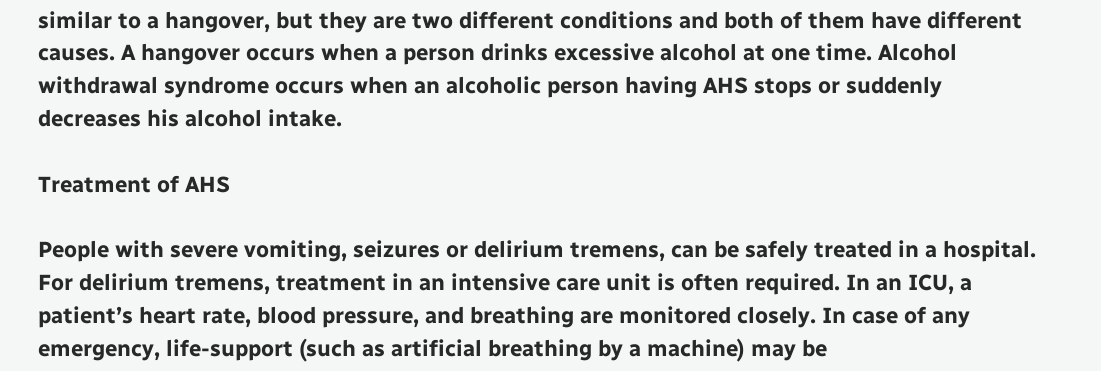similar to a hangover, but they are two different conditions and both of them have different causes. A hangover occurs when a person drinks excessive alcohol at one time. Alcohol withdrawal syndrome occurs when an alcoholic person having AHS stops or suddenly decreases his alcohol intake.

Treatment of AHS

People with severe vomiting, seizures or delirium tremens, can be safely treated in a hospital. For delirium tremens, treatment in an intensive care unit is often required. In an ICU, a patient’s heart rate, blood pressure, and breathing are monitored closely. In case of any emergency, life-support (such as artificial breathing by a machine) may be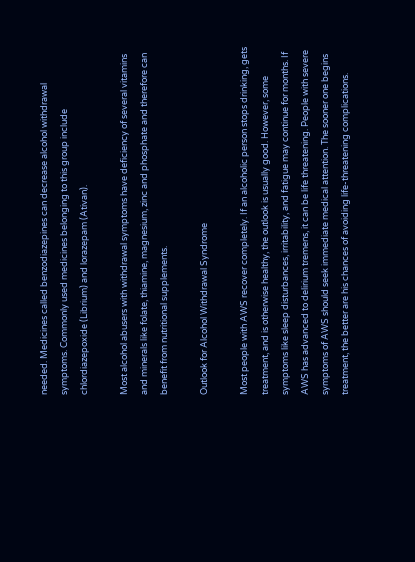needed. Medicines called benzodiazepines can decrease alcohol withdrawal symptoms. Commonly used medicines belonging to this group include chlordiazepoxide (Librium) and lorazepam (Ativan).

Most alcohol abusers with withdrawal symptoms have deficiency of several vitamins and minerals like folate, thiamine, magnesium, zinc and phosphate and therefore can benefit from nutritional supplements.

Outlook for Alcohol Withdrawal Syndrome

Most people with AWS recover completely. If an alcoholic person stops drinking, gets treatment, and is otherwise healthy, the outlook is usually good. However, some symptoms like sleep disturbances, irritability, and fatigue may continue for months. If AWS has advanced to delirium tremens, it can be life threatening. People with severe symptoms of AWS should seek immediate medical attention. The sooner one begins treatment, the better are his chances of avoiding life-threatening complications.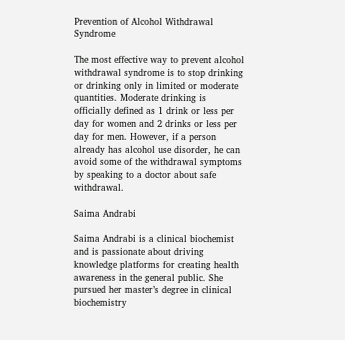Prevention of Alcohol Withdrawal Syndrome

The most effective way to prevent alcohol withdrawal syndrome is to stop drinking or drinking only in limited or moderate quantities. Moderate drinking is officially defined as 1 drink or less per day for women and 2 drinks or less per day for men. However, if a person already has alcohol use disorder, he can avoid some of the withdrawal symptoms by speaking to a doctor about safe withdrawal.

Saima Andrabi

Saima Andrabi is a clinical biochemist and is passionate about driving knowledge platforms for creating health awareness in the general public. She pursued her master’s degree in clinical biochemistry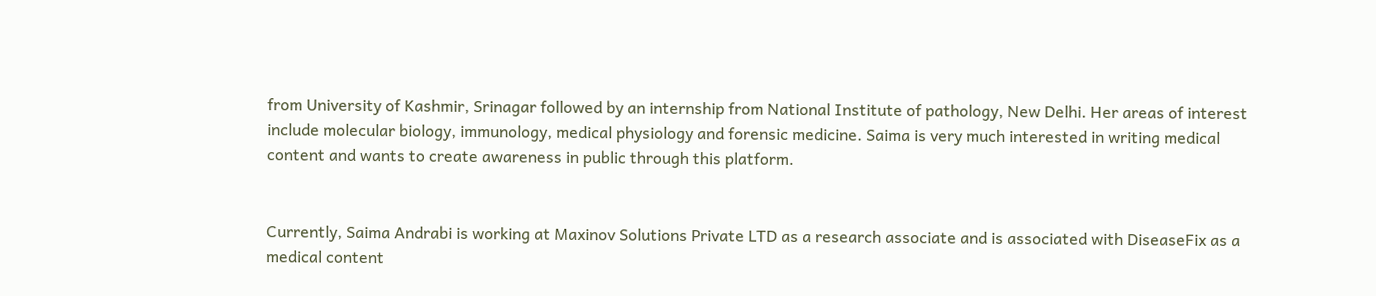from University of Kashmir, Srinagar followed by an internship from National Institute of pathology, New Delhi. Her areas of interest include molecular biology, immunology, medical physiology and forensic medicine. Saima is very much interested in writing medical content and wants to create awareness in public through this platform.


Currently, Saima Andrabi is working at Maxinov Solutions Private LTD as a research associate and is associated with DiseaseFix as a medical content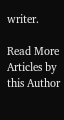writer.

Read More Articles by this Author